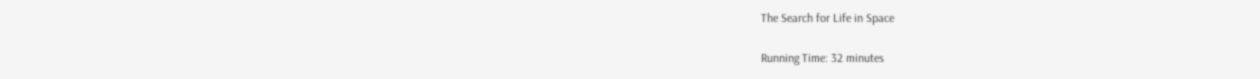The Search for Life in Space

Running Time: 32 minutes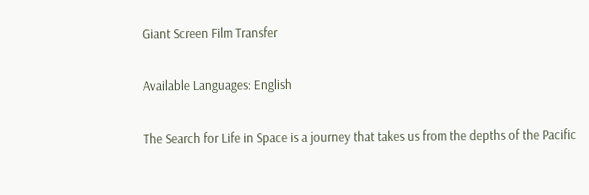Giant Screen Film Transfer

Available Languages: English

The Search for Life in Space is a journey that takes us from the depths of the Pacific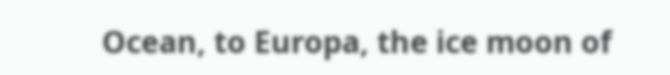Ocean, to Europa, the ice moon of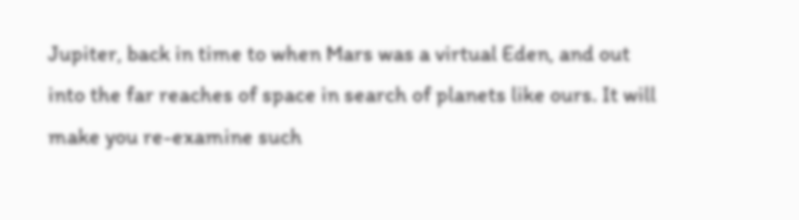Jupiter, back in time to when Mars was a virtual Eden, and out into the far reaches of space in search of planets like ours. It will make you re-examine such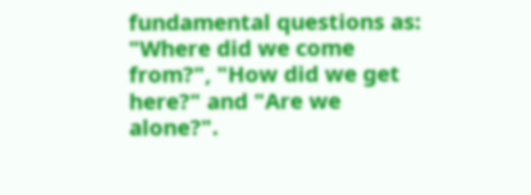fundamental questions as: "Where did we come from?", "How did we get here?" and "Are we alone?".